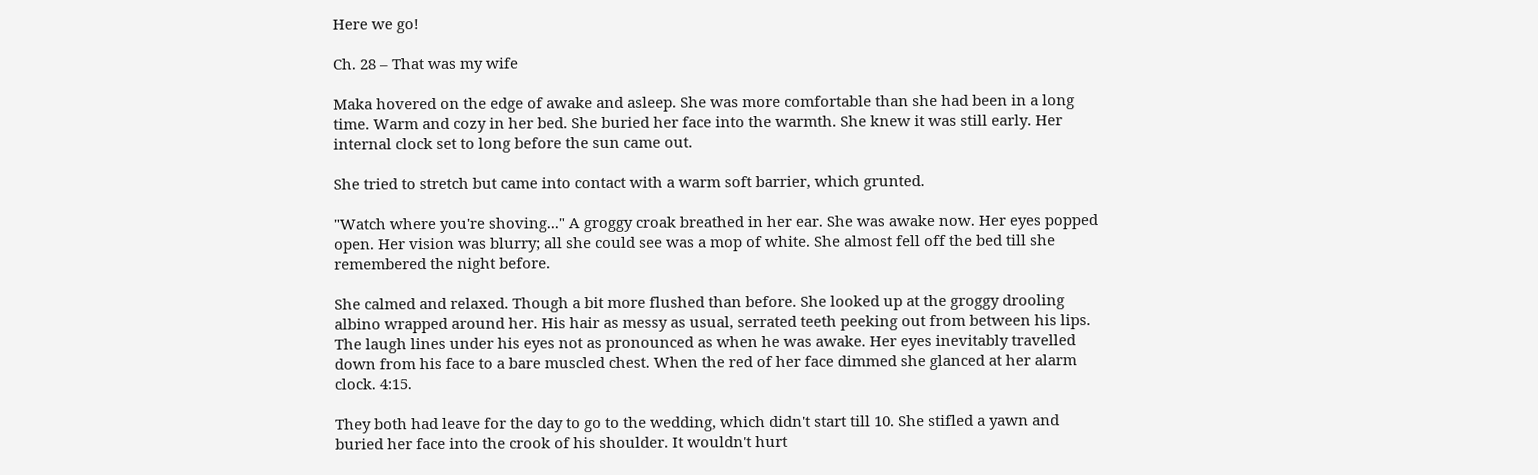Here we go!

Ch. 28 – That was my wife

Maka hovered on the edge of awake and asleep. She was more comfortable than she had been in a long time. Warm and cozy in her bed. She buried her face into the warmth. She knew it was still early. Her internal clock set to long before the sun came out.

She tried to stretch but came into contact with a warm soft barrier, which grunted.

"Watch where you're shoving..." A groggy croak breathed in her ear. She was awake now. Her eyes popped open. Her vision was blurry; all she could see was a mop of white. She almost fell off the bed till she remembered the night before.

She calmed and relaxed. Though a bit more flushed than before. She looked up at the groggy drooling albino wrapped around her. His hair as messy as usual, serrated teeth peeking out from between his lips. The laugh lines under his eyes not as pronounced as when he was awake. Her eyes inevitably travelled down from his face to a bare muscled chest. When the red of her face dimmed she glanced at her alarm clock. 4:15.

They both had leave for the day to go to the wedding, which didn't start till 10. She stifled a yawn and buried her face into the crook of his shoulder. It wouldn't hurt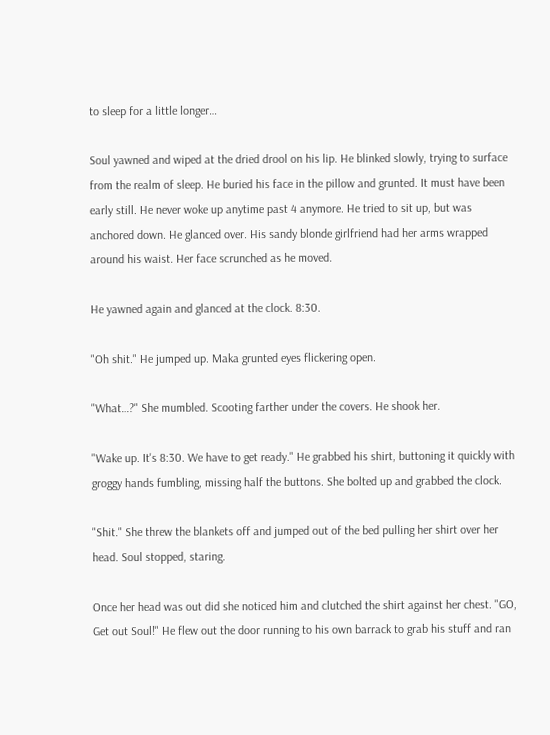to sleep for a little longer…

Soul yawned and wiped at the dried drool on his lip. He blinked slowly, trying to surface from the realm of sleep. He buried his face in the pillow and grunted. It must have been early still. He never woke up anytime past 4 anymore. He tried to sit up, but was anchored down. He glanced over. His sandy blonde girlfriend had her arms wrapped around his waist. Her face scrunched as he moved.

He yawned again and glanced at the clock. 8:30.

"Oh shit." He jumped up. Maka grunted eyes flickering open.

"What…?" She mumbled. Scooting farther under the covers. He shook her.

"Wake up. It's 8:30. We have to get ready." He grabbed his shirt, buttoning it quickly with groggy hands fumbling, missing half the buttons. She bolted up and grabbed the clock.

"Shit." She threw the blankets off and jumped out of the bed pulling her shirt over her head. Soul stopped, staring.

Once her head was out did she noticed him and clutched the shirt against her chest. "GO, Get out Soul!" He flew out the door running to his own barrack to grab his stuff and ran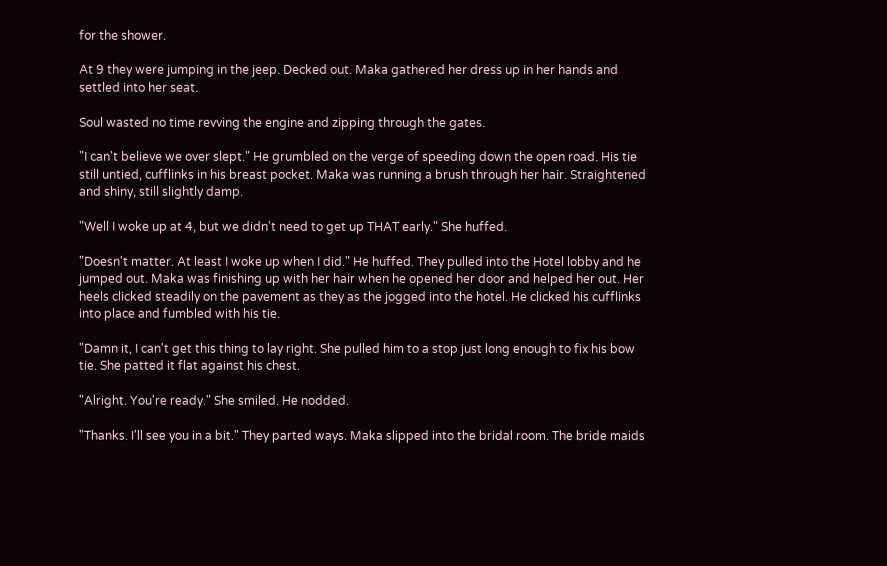for the shower.

At 9 they were jumping in the jeep. Decked out. Maka gathered her dress up in her hands and settled into her seat.

Soul wasted no time revving the engine and zipping through the gates.

"I can't believe we over slept." He grumbled on the verge of speeding down the open road. His tie still untied, cufflinks in his breast pocket. Maka was running a brush through her hair. Straightened and shiny, still slightly damp.

"Well I woke up at 4, but we didn't need to get up THAT early." She huffed.

"Doesn't matter. At least I woke up when I did." He huffed. They pulled into the Hotel lobby and he jumped out. Maka was finishing up with her hair when he opened her door and helped her out. Her heels clicked steadily on the pavement as they as the jogged into the hotel. He clicked his cufflinks into place and fumbled with his tie.

"Damn it, I can't get this thing to lay right. She pulled him to a stop just long enough to fix his bow tie. She patted it flat against his chest.

"Alright. You're ready." She smiled. He nodded.

"Thanks. I'll see you in a bit." They parted ways. Maka slipped into the bridal room. The bride maids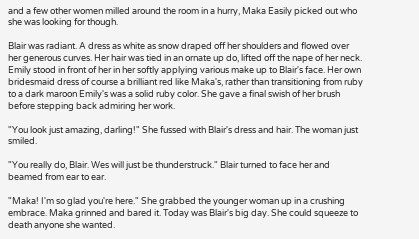and a few other women milled around the room in a hurry, Maka Easily picked out who she was looking for though.

Blair was radiant. A dress as white as snow draped off her shoulders and flowed over her generous curves. Her hair was tied in an ornate up do, lifted off the nape of her neck. Emily stood in front of her in her softly applying various make up to Blair's face. Her own bridesmaid dress of course a brilliant red like Maka's, rather than transitioning from ruby to a dark maroon Emily's was a solid ruby color. She gave a final swish of her brush before stepping back admiring her work.

"You look just amazing, darling!" She fussed with Blair's dress and hair. The woman just smiled.

"You really do, Blair. Wes will just be thunderstruck." Blair turned to face her and beamed from ear to ear.

"Maka! I'm so glad you're here." She grabbed the younger woman up in a crushing embrace. Maka grinned and bared it. Today was Blair's big day. She could squeeze to death anyone she wanted.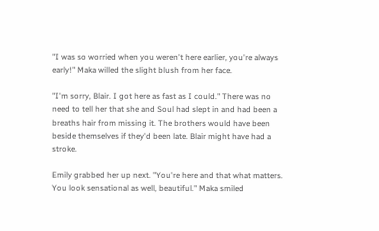"I was so worried when you weren't here earlier, you're always early!" Maka willed the slight blush from her face.

"I'm sorry, Blair. I got here as fast as I could." There was no need to tell her that she and Soul had slept in and had been a breaths hair from missing it. The brothers would have been beside themselves if they'd been late. Blair might have had a stroke.

Emily grabbed her up next. "You're here and that what matters. You look sensational as well, beautiful." Maka smiled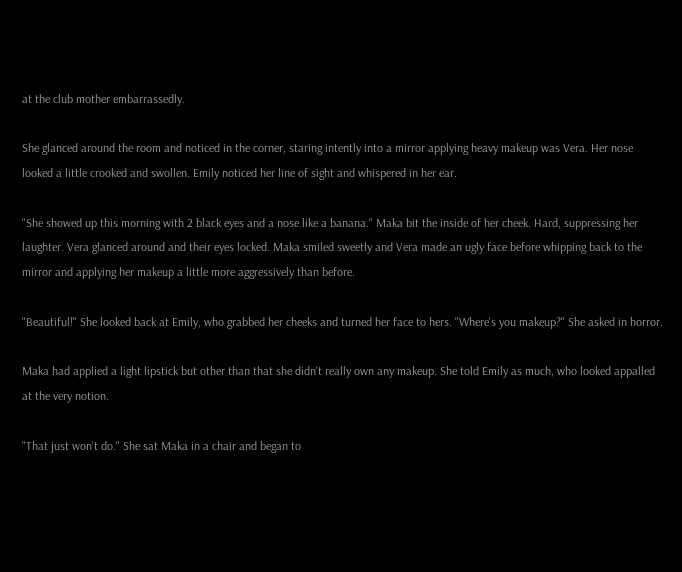at the club mother embarrassedly.

She glanced around the room and noticed in the corner, staring intently into a mirror applying heavy makeup was Vera. Her nose looked a little crooked and swollen. Emily noticed her line of sight and whispered in her ear.

"She showed up this morning with 2 black eyes and a nose like a banana." Maka bit the inside of her cheek. Hard, suppressing her laughter. Vera glanced around and their eyes locked. Maka smiled sweetly and Vera made an ugly face before whipping back to the mirror and applying her makeup a little more aggressively than before.

"Beautiful!" She looked back at Emily, who grabbed her cheeks and turned her face to hers. "Where's you makeup?" She asked in horror.

Maka had applied a light lipstick but other than that she didn't really own any makeup. She told Emily as much, who looked appalled at the very notion.

"That just won't do." She sat Maka in a chair and began to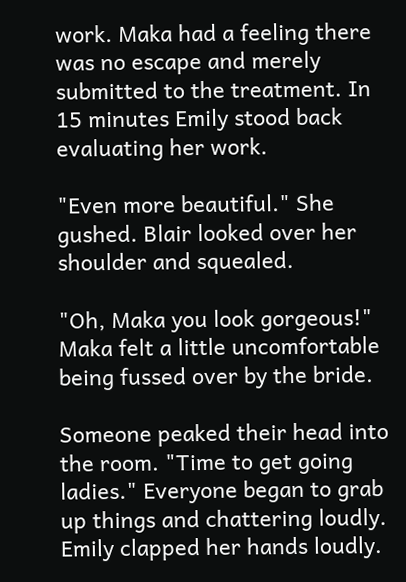work. Maka had a feeling there was no escape and merely submitted to the treatment. In 15 minutes Emily stood back evaluating her work.

"Even more beautiful." She gushed. Blair looked over her shoulder and squealed.

"Oh, Maka you look gorgeous!" Maka felt a little uncomfortable being fussed over by the bride.

Someone peaked their head into the room. "Time to get going ladies." Everyone began to grab up things and chattering loudly. Emily clapped her hands loudly.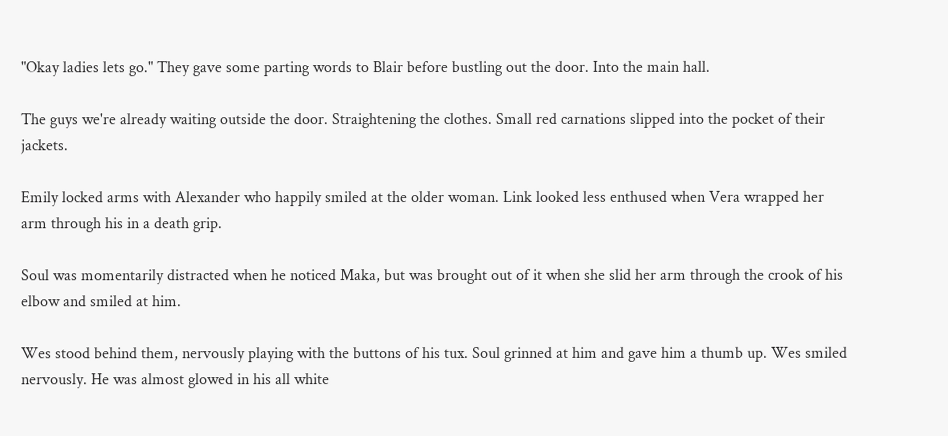"Okay ladies lets go." They gave some parting words to Blair before bustling out the door. Into the main hall.

The guys we're already waiting outside the door. Straightening the clothes. Small red carnations slipped into the pocket of their jackets.

Emily locked arms with Alexander who happily smiled at the older woman. Link looked less enthused when Vera wrapped her arm through his in a death grip.

Soul was momentarily distracted when he noticed Maka, but was brought out of it when she slid her arm through the crook of his elbow and smiled at him.

Wes stood behind them, nervously playing with the buttons of his tux. Soul grinned at him and gave him a thumb up. Wes smiled nervously. He was almost glowed in his all white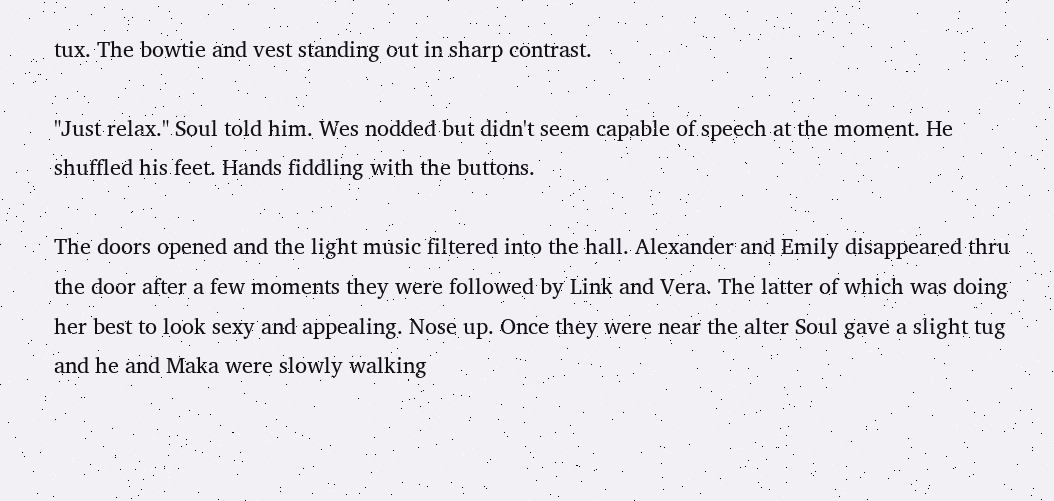tux. The bowtie and vest standing out in sharp contrast.

"Just relax." Soul told him. Wes nodded but didn't seem capable of speech at the moment. He shuffled his feet. Hands fiddling with the buttons.

The doors opened and the light music filtered into the hall. Alexander and Emily disappeared thru the door after a few moments they were followed by Link and Vera. The latter of which was doing her best to look sexy and appealing. Nose up. Once they were near the alter Soul gave a slight tug and he and Maka were slowly walking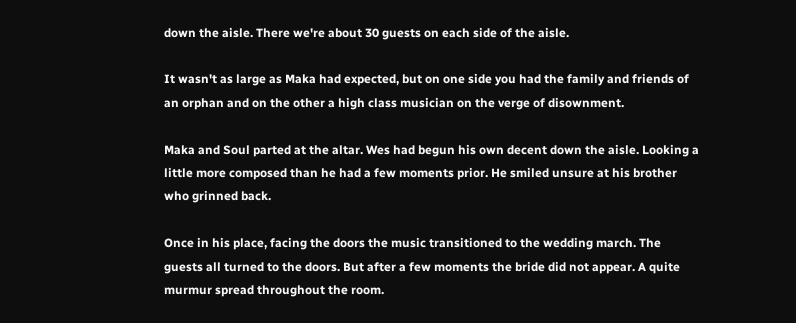down the aisle. There we're about 30 guests on each side of the aisle.

It wasn't as large as Maka had expected, but on one side you had the family and friends of an orphan and on the other a high class musician on the verge of disownment.

Maka and Soul parted at the altar. Wes had begun his own decent down the aisle. Looking a little more composed than he had a few moments prior. He smiled unsure at his brother who grinned back.

Once in his place, facing the doors the music transitioned to the wedding march. The guests all turned to the doors. But after a few moments the bride did not appear. A quite murmur spread throughout the room.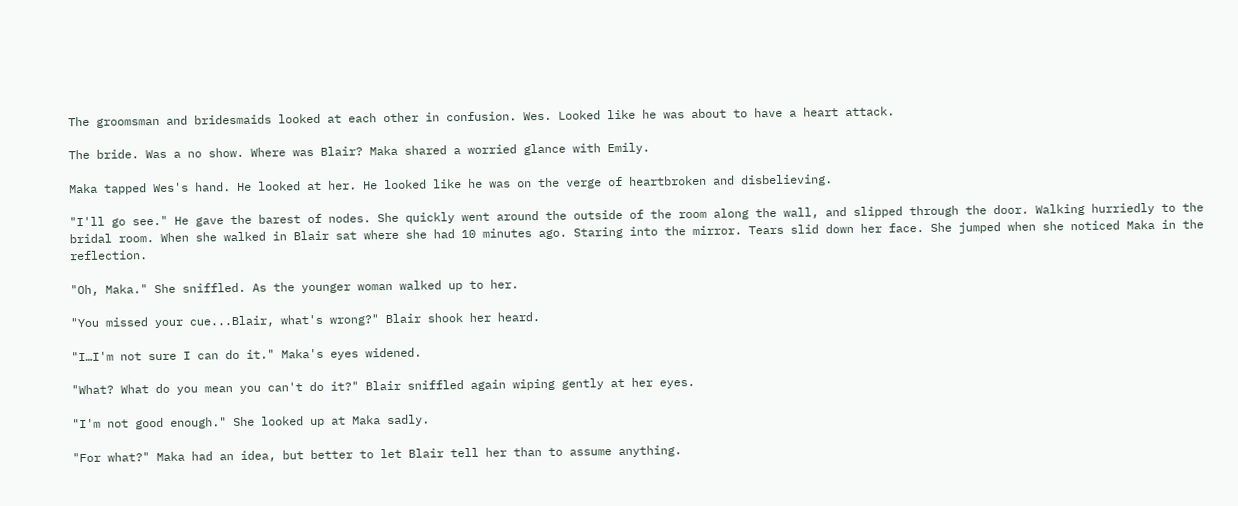The groomsman and bridesmaids looked at each other in confusion. Wes. Looked like he was about to have a heart attack.

The bride. Was a no show. Where was Blair? Maka shared a worried glance with Emily.

Maka tapped Wes's hand. He looked at her. He looked like he was on the verge of heartbroken and disbelieving.

"I'll go see." He gave the barest of nodes. She quickly went around the outside of the room along the wall, and slipped through the door. Walking hurriedly to the bridal room. When she walked in Blair sat where she had 10 minutes ago. Staring into the mirror. Tears slid down her face. She jumped when she noticed Maka in the reflection.

"Oh, Maka." She sniffled. As the younger woman walked up to her.

"You missed your cue...Blair, what's wrong?" Blair shook her heard.

"I…I'm not sure I can do it." Maka's eyes widened.

"What? What do you mean you can't do it?" Blair sniffled again wiping gently at her eyes.

"I'm not good enough." She looked up at Maka sadly.

"For what?" Maka had an idea, but better to let Blair tell her than to assume anything.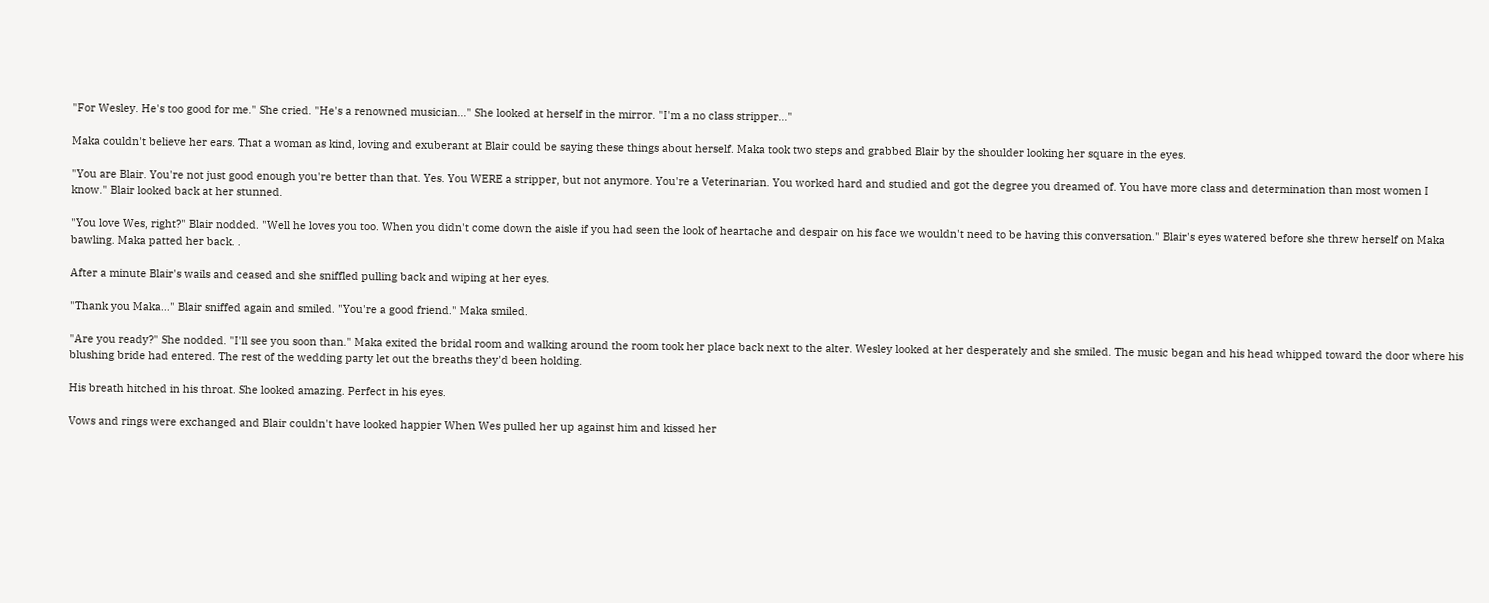"For Wesley. He's too good for me." She cried. "He's a renowned musician…" She looked at herself in the mirror. "I'm a no class stripper..."

Maka couldn't believe her ears. That a woman as kind, loving and exuberant at Blair could be saying these things about herself. Maka took two steps and grabbed Blair by the shoulder looking her square in the eyes.

"You are Blair. You're not just good enough you're better than that. Yes. You WERE a stripper, but not anymore. You're a Veterinarian. You worked hard and studied and got the degree you dreamed of. You have more class and determination than most women I know." Blair looked back at her stunned.

"You love Wes, right?" Blair nodded. "Well he loves you too. When you didn't come down the aisle if you had seen the look of heartache and despair on his face we wouldn't need to be having this conversation." Blair's eyes watered before she threw herself on Maka bawling. Maka patted her back. .

After a minute Blair's wails and ceased and she sniffled pulling back and wiping at her eyes.

"Thank you Maka..." Blair sniffed again and smiled. "You're a good friend." Maka smiled.

"Are you ready?" She nodded. "I'll see you soon than." Maka exited the bridal room and walking around the room took her place back next to the alter. Wesley looked at her desperately and she smiled. The music began and his head whipped toward the door where his blushing bride had entered. The rest of the wedding party let out the breaths they'd been holding.

His breath hitched in his throat. She looked amazing. Perfect in his eyes.

Vows and rings were exchanged and Blair couldn't have looked happier When Wes pulled her up against him and kissed her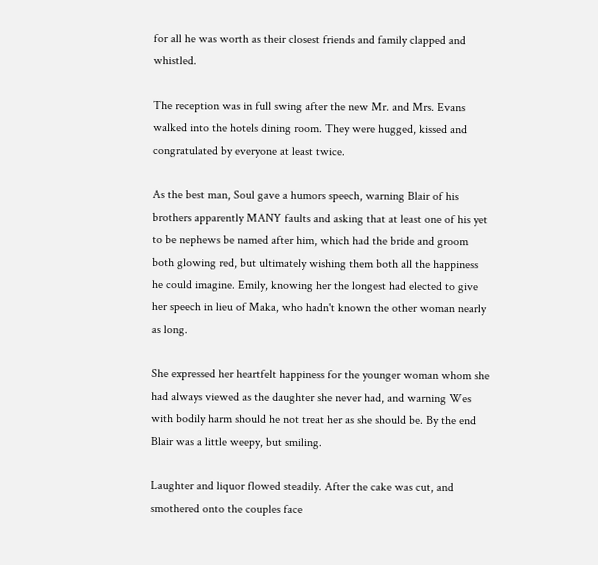for all he was worth as their closest friends and family clapped and whistled.

The reception was in full swing after the new Mr. and Mrs. Evans walked into the hotels dining room. They were hugged, kissed and congratulated by everyone at least twice.

As the best man, Soul gave a humors speech, warning Blair of his brothers apparently MANY faults and asking that at least one of his yet to be nephews be named after him, which had the bride and groom both glowing red, but ultimately wishing them both all the happiness he could imagine. Emily, knowing her the longest had elected to give her speech in lieu of Maka, who hadn't known the other woman nearly as long.

She expressed her heartfelt happiness for the younger woman whom she had always viewed as the daughter she never had, and warning Wes with bodily harm should he not treat her as she should be. By the end Blair was a little weepy, but smiling.

Laughter and liquor flowed steadily. After the cake was cut, and smothered onto the couples face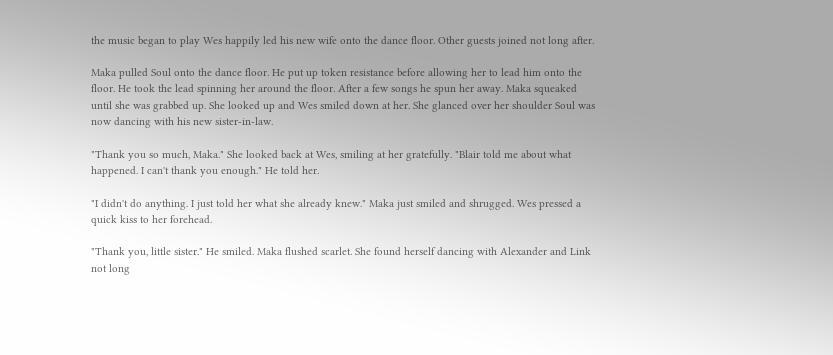the music began to play Wes happily led his new wife onto the dance floor. Other guests joined not long after.

Maka pulled Soul onto the dance floor. He put up token resistance before allowing her to lead him onto the floor. He took the lead spinning her around the floor. After a few songs he spun her away. Maka squeaked until she was grabbed up. She looked up and Wes smiled down at her. She glanced over her shoulder Soul was now dancing with his new sister-in-law.

"Thank you so much, Maka." She looked back at Wes, smiling at her gratefully. "Blair told me about what happened. I can't thank you enough." He told her.

"I didn't do anything. I just told her what she already knew." Maka just smiled and shrugged. Wes pressed a quick kiss to her forehead.

"Thank you, little sister." He smiled. Maka flushed scarlet. She found herself dancing with Alexander and Link not long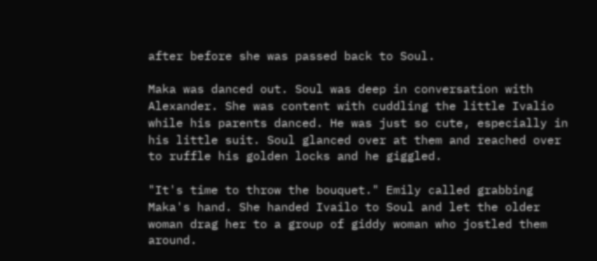after before she was passed back to Soul.

Maka was danced out. Soul was deep in conversation with Alexander. She was content with cuddling the little Ivalio while his parents danced. He was just so cute, especially in his little suit. Soul glanced over at them and reached over to ruffle his golden locks and he giggled.

"It's time to throw the bouquet." Emily called grabbing Maka's hand. She handed Ivailo to Soul and let the older woman drag her to a group of giddy woman who jostled them around.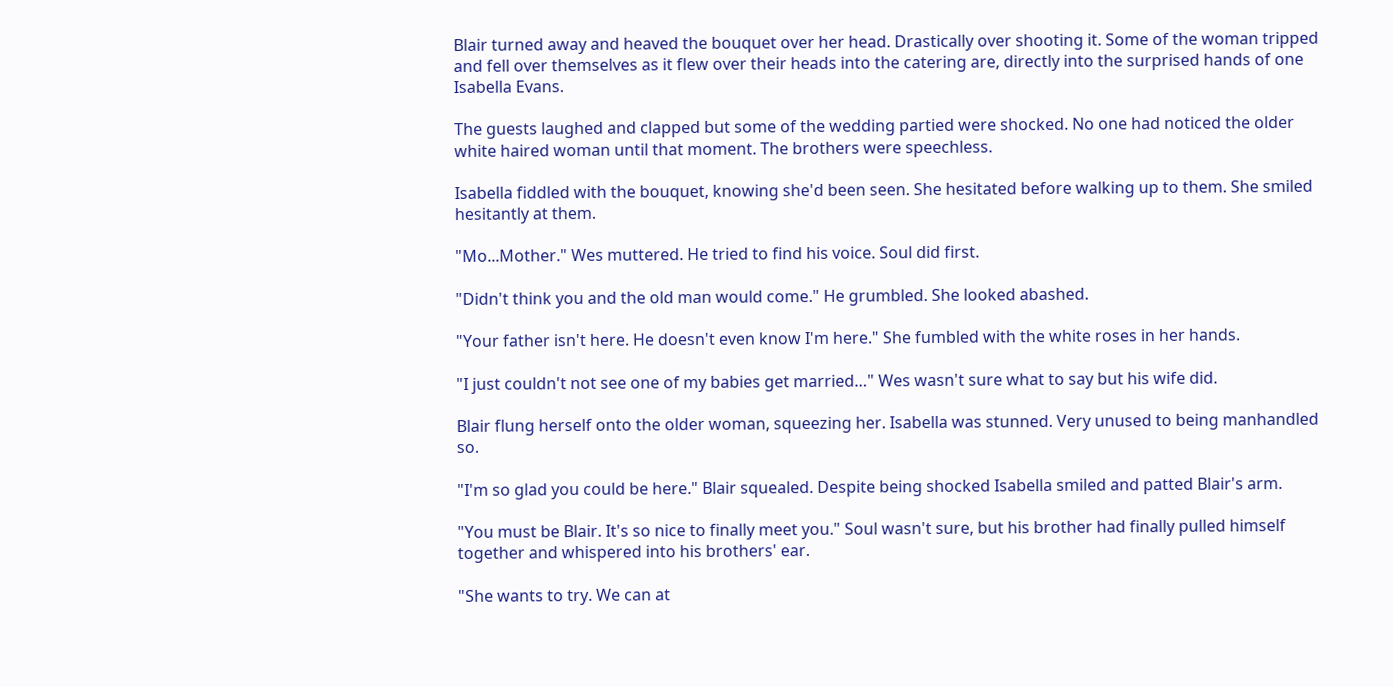Blair turned away and heaved the bouquet over her head. Drastically over shooting it. Some of the woman tripped and fell over themselves as it flew over their heads into the catering are, directly into the surprised hands of one Isabella Evans.

The guests laughed and clapped but some of the wedding partied were shocked. No one had noticed the older white haired woman until that moment. The brothers were speechless.

Isabella fiddled with the bouquet, knowing she'd been seen. She hesitated before walking up to them. She smiled hesitantly at them.

"Mo...Mother." Wes muttered. He tried to find his voice. Soul did first.

"Didn't think you and the old man would come." He grumbled. She looked abashed.

"Your father isn't here. He doesn't even know I'm here." She fumbled with the white roses in her hands.

"I just couldn't not see one of my babies get married…" Wes wasn't sure what to say but his wife did.

Blair flung herself onto the older woman, squeezing her. Isabella was stunned. Very unused to being manhandled so.

"I'm so glad you could be here." Blair squealed. Despite being shocked Isabella smiled and patted Blair's arm.

"You must be Blair. It's so nice to finally meet you." Soul wasn't sure, but his brother had finally pulled himself together and whispered into his brothers' ear.

"She wants to try. We can at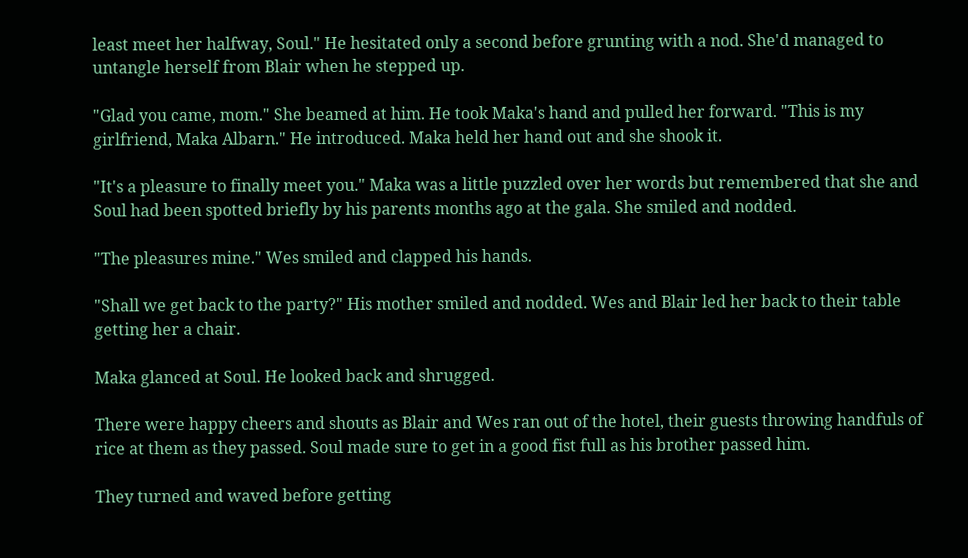least meet her halfway, Soul." He hesitated only a second before grunting with a nod. She'd managed to untangle herself from Blair when he stepped up.

"Glad you came, mom." She beamed at him. He took Maka's hand and pulled her forward. "This is my girlfriend, Maka Albarn." He introduced. Maka held her hand out and she shook it.

"It's a pleasure to finally meet you." Maka was a little puzzled over her words but remembered that she and Soul had been spotted briefly by his parents months ago at the gala. She smiled and nodded.

"The pleasures mine." Wes smiled and clapped his hands.

"Shall we get back to the party?" His mother smiled and nodded. Wes and Blair led her back to their table getting her a chair.

Maka glanced at Soul. He looked back and shrugged.

There were happy cheers and shouts as Blair and Wes ran out of the hotel, their guests throwing handfuls of rice at them as they passed. Soul made sure to get in a good fist full as his brother passed him.

They turned and waved before getting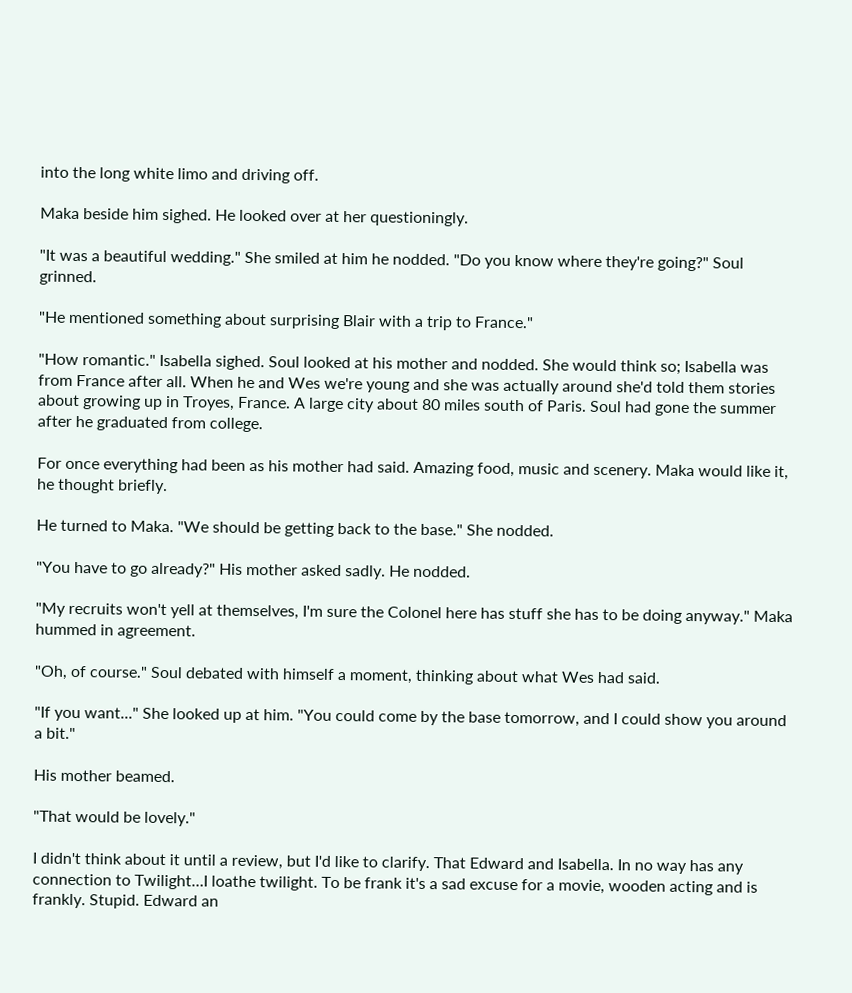into the long white limo and driving off.

Maka beside him sighed. He looked over at her questioningly.

"It was a beautiful wedding." She smiled at him he nodded. "Do you know where they're going?" Soul grinned.

"He mentioned something about surprising Blair with a trip to France."

"How romantic." Isabella sighed. Soul looked at his mother and nodded. She would think so; Isabella was from France after all. When he and Wes we're young and she was actually around she'd told them stories about growing up in Troyes, France. A large city about 80 miles south of Paris. Soul had gone the summer after he graduated from college.

For once everything had been as his mother had said. Amazing food, music and scenery. Maka would like it, he thought briefly.

He turned to Maka. "We should be getting back to the base." She nodded.

"You have to go already?" His mother asked sadly. He nodded.

"My recruits won't yell at themselves, I'm sure the Colonel here has stuff she has to be doing anyway." Maka hummed in agreement.

"Oh, of course." Soul debated with himself a moment, thinking about what Wes had said.

"If you want..." She looked up at him. "You could come by the base tomorrow, and I could show you around a bit."

His mother beamed.

"That would be lovely."

I didn't think about it until a review, but I'd like to clarify. That Edward and Isabella. In no way has any connection to Twilight…I loathe twilight. To be frank it's a sad excuse for a movie, wooden acting and is frankly. Stupid. Edward an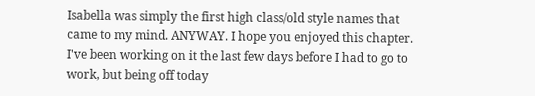Isabella was simply the first high class/old style names that came to my mind. ANYWAY. I hope you enjoyed this chapter. I've been working on it the last few days before I had to go to work, but being off today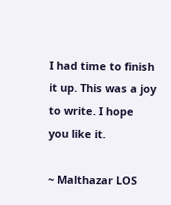I had time to finish it up. This was a joy to write. I hope you like it.

~ Malthazar LOS